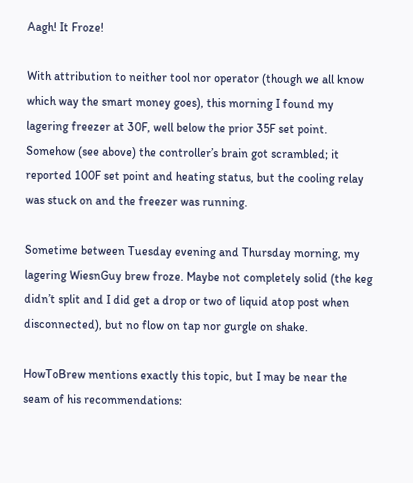Aagh! It Froze!

With attribution to neither tool nor operator (though we all know which way the smart money goes), this morning I found my lagering freezer at 30F, well below the prior 35F set point. Somehow (see above) the controller’s brain got scrambled; it reported 100F set point and heating status, but the cooling relay was stuck on and the freezer was running.

Sometime between Tuesday evening and Thursday morning, my lagering WiesnGuy brew froze. Maybe not completely solid (the keg didn’t split and I did get a drop or two of liquid atop post when disconnected), but no flow on tap nor gurgle on shake.

HowToBrew mentions exactly this topic, but I may be near the seam of his recommendations: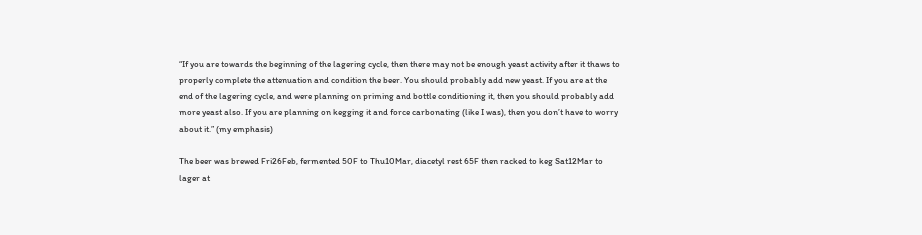“If you are towards the beginning of the lagering cycle, then there may not be enough yeast activity after it thaws to properly complete the attenuation and condition the beer. You should probably add new yeast. If you are at the end of the lagering cycle, and were planning on priming and bottle conditioning it, then you should probably add more yeast also. If you are planning on kegging it and force carbonating (like I was), then you don’t have to worry about it.” (my emphasis)

The beer was brewed Fri26Feb, fermented 50F to Thu10Mar, diacetyl rest 65F then racked to keg Sat12Mar to lager at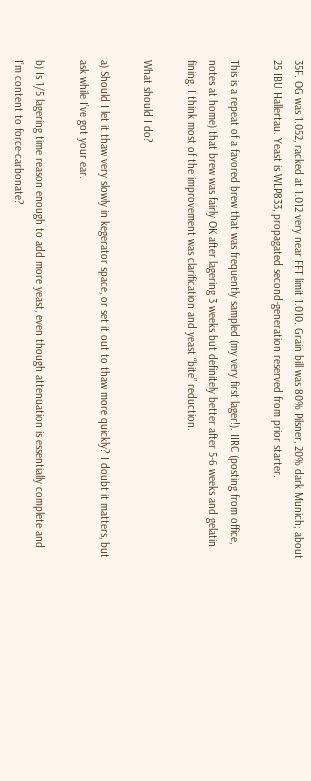35F. OG was 1.052, racked at 1.012 very near FFT limit 1.010. Grain bill was 80% Pilsner, 20% dark Munich; about 25 IBU Hallertau. Yeast is WLP833, propagated second-generation reserved from prior starter.

This is a repeat of a favored brew that was frequently sampled (my very first lager!). IIRC (posting from office, notes at home) that brew was fairly OK after lagering 3 weeks but definitely better after 5-6 weeks and gelatin fining. I think most of the improvement was clarification and yeast “bite” reduction.

What should I do?

a) Should I let it thaw very slowly in kegerator space, or set it out to thaw more quickly? I doubt it matters, but ask while I’ve got your ear.

b) Is 1/5 lagering time reason enough to add more yeast, even though attenuation is essentially complete and I’m content to force-carbonate?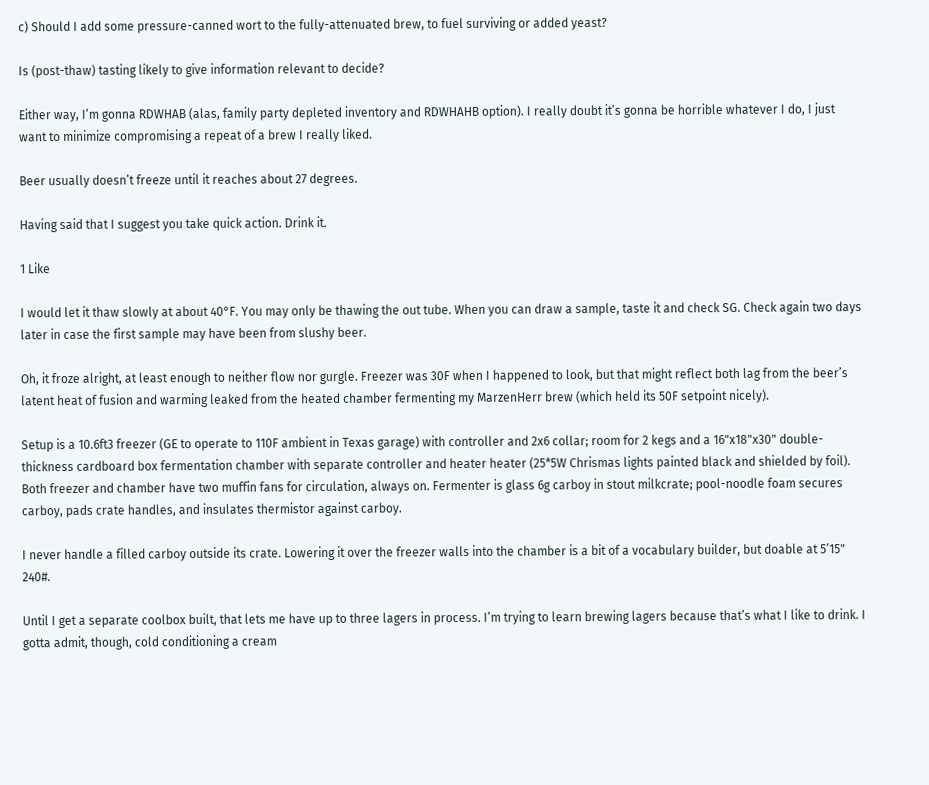c) Should I add some pressure-canned wort to the fully-attenuated brew, to fuel surviving or added yeast?

Is (post-thaw) tasting likely to give information relevant to decide?

Either way, I’m gonna RDWHAB (alas, family party depleted inventory and RDWHAHB option). I really doubt it’s gonna be horrible whatever I do, I just want to minimize compromising a repeat of a brew I really liked.

Beer usually doesn’t freeze until it reaches about 27 degrees.

Having said that I suggest you take quick action. Drink it.

1 Like

I would let it thaw slowly at about 40°F. You may only be thawing the out tube. When you can draw a sample, taste it and check SG. Check again two days later in case the first sample may have been from slushy beer.

Oh, it froze alright, at least enough to neither flow nor gurgle. Freezer was 30F when I happened to look, but that might reflect both lag from the beer’s latent heat of fusion and warming leaked from the heated chamber fermenting my MarzenHerr brew (which held its 50F setpoint nicely).

Setup is a 10.6ft3 freezer (GE to operate to 110F ambient in Texas garage) with controller and 2x6 collar; room for 2 kegs and a 16"x18"x30" double-thickness cardboard box fermentation chamber with separate controller and heater heater (25*5W Chrismas lights painted black and shielded by foil). Both freezer and chamber have two muffin fans for circulation, always on. Fermenter is glass 6g carboy in stout milkcrate; pool-noodle foam secures carboy, pads crate handles, and insulates thermistor against carboy.

I never handle a filled carboy outside its crate. Lowering it over the freezer walls into the chamber is a bit of a vocabulary builder, but doable at 5’15" 240#.

Until I get a separate coolbox built, that lets me have up to three lagers in process. I’m trying to learn brewing lagers because that’s what I like to drink. I gotta admit, though, cold conditioning a cream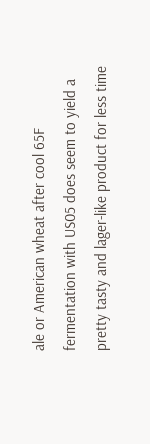ale or American wheat after cool 65F fermentation with US05 does seem to yield a pretty tasty and lager-like product for less time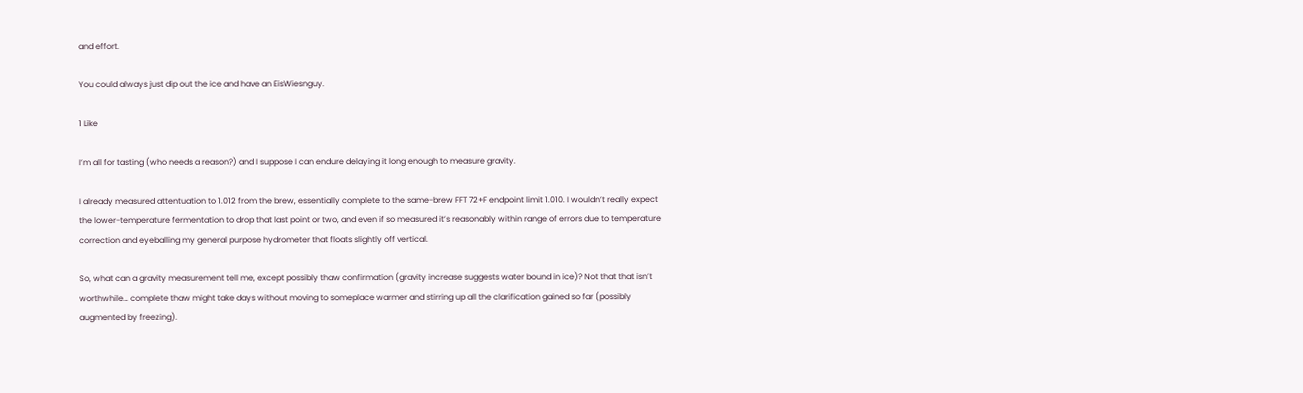and effort.

You could always just dip out the ice and have an EisWiesnguy.

1 Like

I’m all for tasting (who needs a reason?) and I suppose I can endure delaying it long enough to measure gravity.

I already measured attentuation to 1.012 from the brew, essentially complete to the same-brew FFT 72+F endpoint limit 1.010. I wouldn’t really expect the lower-temperature fermentation to drop that last point or two, and even if so measured it’s reasonably within range of errors due to temperature correction and eyeballing my general purpose hydrometer that floats slightly off vertical.

So, what can a gravity measurement tell me, except possibly thaw confirmation (gravity increase suggests water bound in ice)? Not that that isn’t worthwhile… complete thaw might take days without moving to someplace warmer and stirring up all the clarification gained so far (possibly augmented by freezing).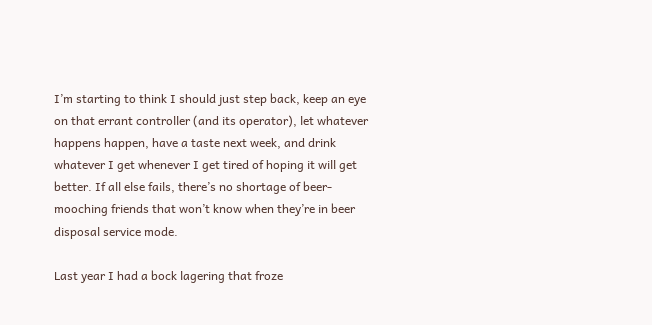I’m starting to think I should just step back, keep an eye on that errant controller (and its operator), let whatever happens happen, have a taste next week, and drink whatever I get whenever I get tired of hoping it will get better. If all else fails, there’s no shortage of beer-mooching friends that won’t know when they’re in beer disposal service mode.

Last year I had a bock lagering that froze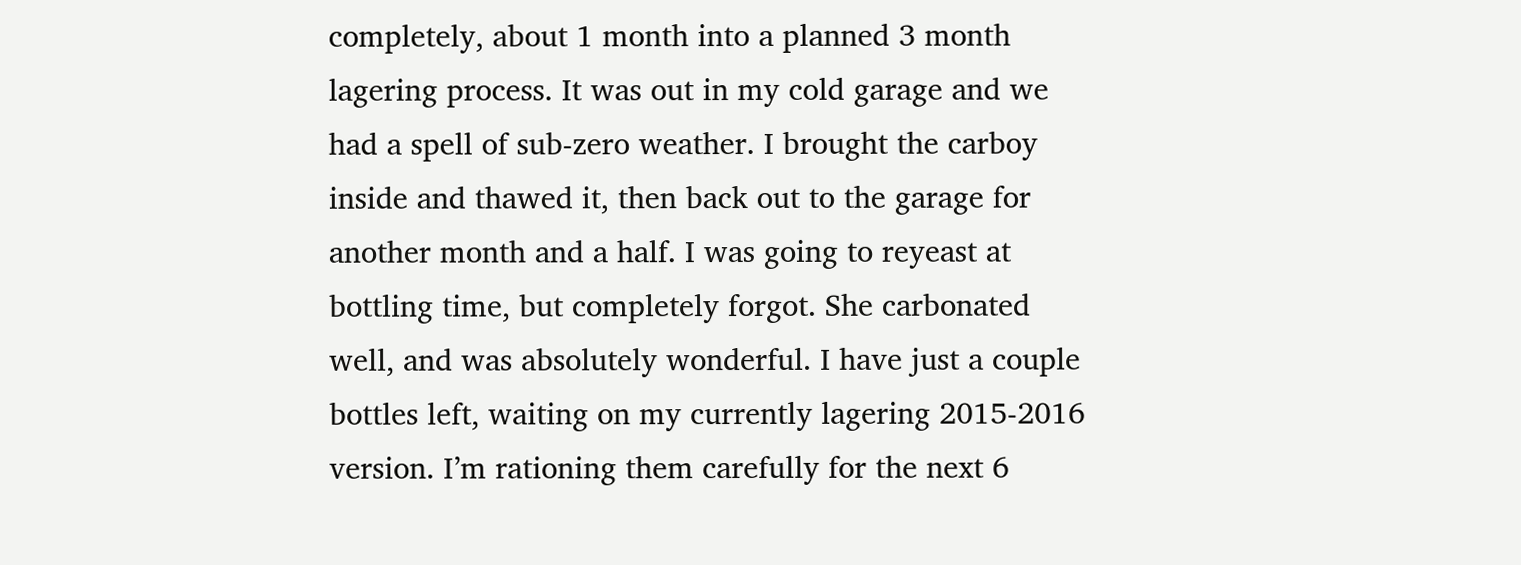completely, about 1 month into a planned 3 month lagering process. It was out in my cold garage and we had a spell of sub-zero weather. I brought the carboy inside and thawed it, then back out to the garage for another month and a half. I was going to reyeast at bottling time, but completely forgot. She carbonated well, and was absolutely wonderful. I have just a couple bottles left, waiting on my currently lagering 2015-2016 version. I’m rationing them carefully for the next 6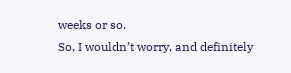weeks or so.
So, I wouldn’t worry, and definitely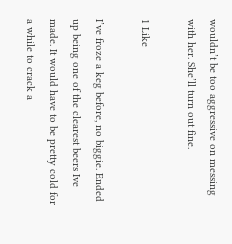wouldn’t be too aggressive on messing with her. She’ll turn out fine.

1 Like

I’ve froze a keg before, no biggie. Ended up being one of the clearest beers Ive made. It would have to be pretty cold for a while to crack a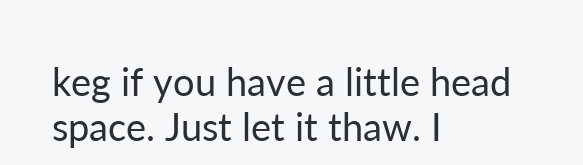keg if you have a little head space. Just let it thaw. I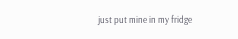just put mine in my fridge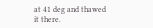at 41 deg and thawed it there.